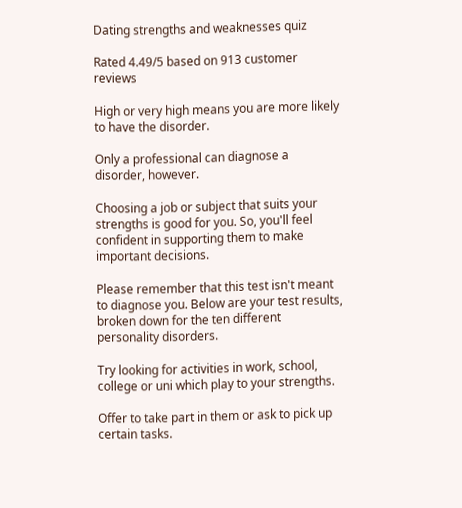Dating strengths and weaknesses quiz

Rated 4.49/5 based on 913 customer reviews

High or very high means you are more likely to have the disorder.

Only a professional can diagnose a disorder, however.

Choosing a job or subject that suits your strengths is good for you. So, you'll feel confident in supporting them to make important decisions.

Please remember that this test isn't meant to diagnose you. Below are your test results, broken down for the ten different personality disorders.

Try looking for activities in work, school, college or uni which play to your strengths.

Offer to take part in them or ask to pick up certain tasks.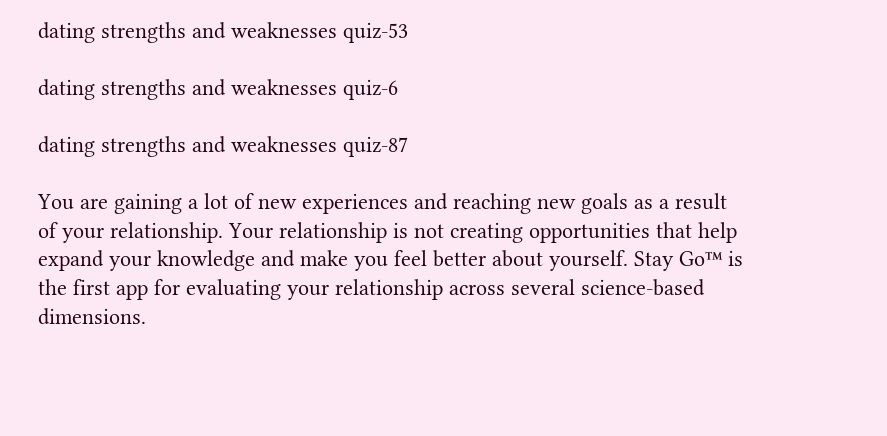dating strengths and weaknesses quiz-53

dating strengths and weaknesses quiz-6

dating strengths and weaknesses quiz-87

You are gaining a lot of new experiences and reaching new goals as a result of your relationship. Your relationship is not creating opportunities that help expand your knowledge and make you feel better about yourself. Stay Go™ is the first app for evaluating your relationship across several science-based dimensions.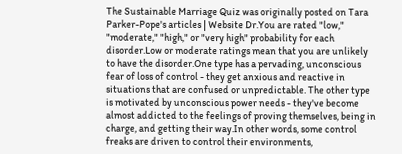The Sustainable Marriage Quiz was originally posted on Tara Parker-Pope's articles | Website Dr.You are rated "low," "moderate," "high," or "very high" probability for each disorder.Low or moderate ratings mean that you are unlikely to have the disorder.One type has a pervading, unconscious fear of loss of control - they get anxious and reactive in situations that are confused or unpredictable. The other type is motivated by unconscious power needs - they've become almost addicted to the feelings of proving themselves, being in charge, and getting their way.In other words, some control freaks are driven to control their environments,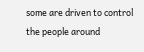some are driven to control the people around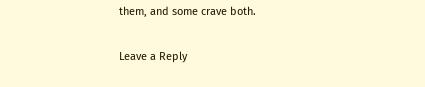them, and some crave both.

Leave a Reply